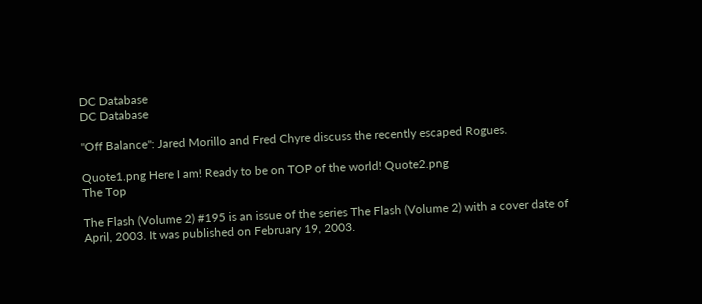DC Database
DC Database

"Off Balance": Jared Morillo and Fred Chyre discuss the recently escaped Rogues.

Quote1.png Here I am! Ready to be on TOP of the world! Quote2.png
The Top

The Flash (Volume 2) #195 is an issue of the series The Flash (Volume 2) with a cover date of April, 2003. It was published on February 19, 2003.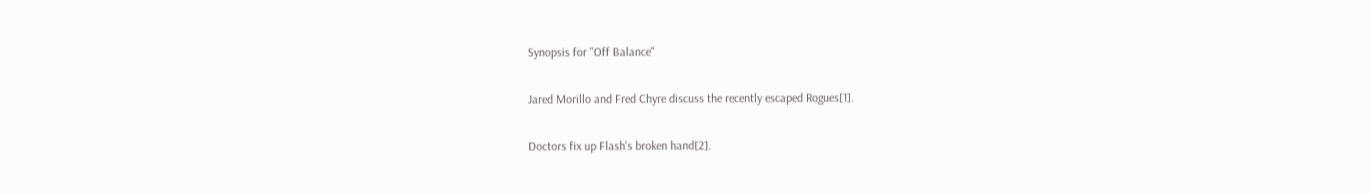Synopsis for "Off Balance"

Jared Morillo and Fred Chyre discuss the recently escaped Rogues[1].

Doctors fix up Flash's broken hand[2].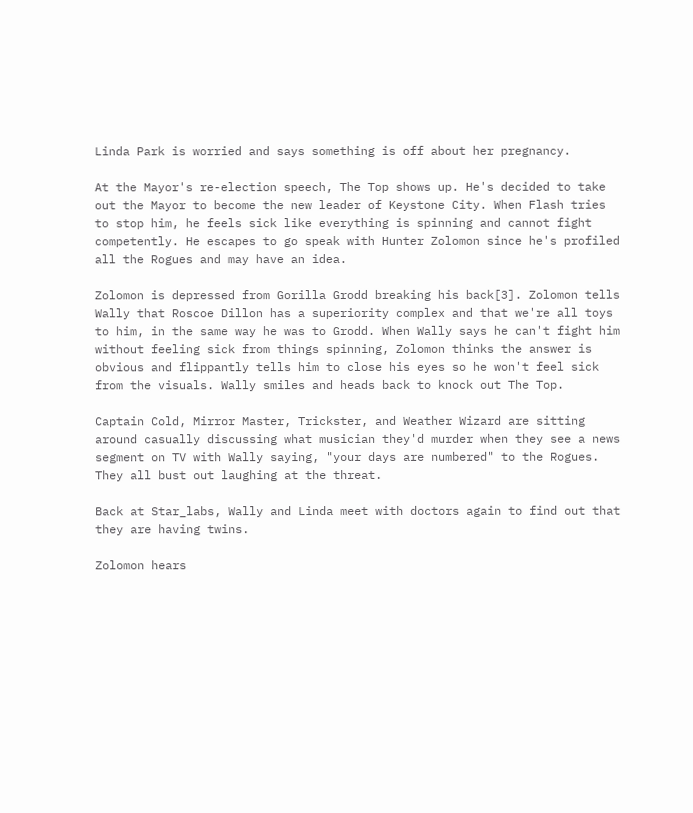Linda Park is worried and says something is off about her pregnancy.

At the Mayor's re-election speech, The Top shows up. He's decided to take out the Mayor to become the new leader of Keystone City. When Flash tries to stop him, he feels sick like everything is spinning and cannot fight competently. He escapes to go speak with Hunter Zolomon since he's profiled all the Rogues and may have an idea.

Zolomon is depressed from Gorilla Grodd breaking his back[3]. Zolomon tells Wally that Roscoe Dillon has a superiority complex and that we're all toys to him, in the same way he was to Grodd. When Wally says he can't fight him without feeling sick from things spinning, Zolomon thinks the answer is obvious and flippantly tells him to close his eyes so he won't feel sick from the visuals. Wally smiles and heads back to knock out The Top.

Captain Cold, Mirror Master, Trickster, and Weather Wizard are sitting around casually discussing what musician they'd murder when they see a news segment on TV with Wally saying, "your days are numbered" to the Rogues. They all bust out laughing at the threat.

Back at Star_labs, Wally and Linda meet with doctors again to find out that they are having twins.

Zolomon hears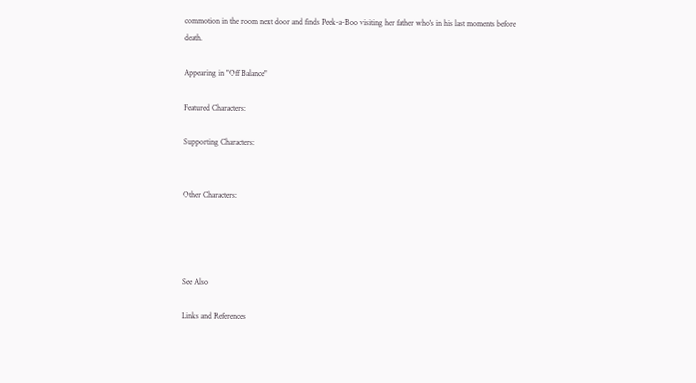commotion in the room next door and finds Peek-a-Boo visiting her father who's in his last moments before death.

Appearing in "Off Balance"

Featured Characters:

Supporting Characters:


Other Characters:




See Also

Links and References